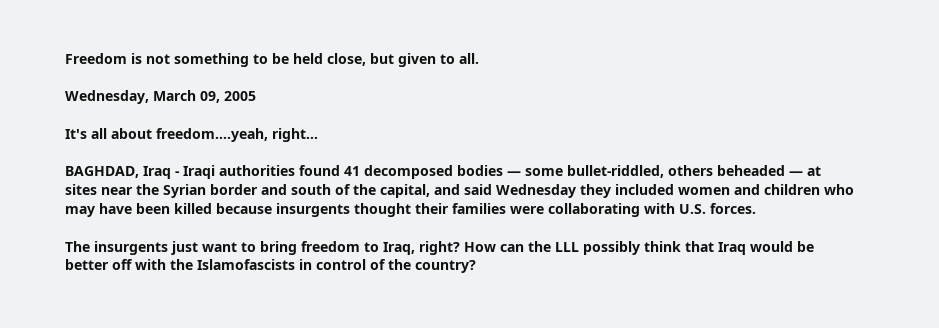Freedom is not something to be held close, but given to all.

Wednesday, March 09, 2005

It's all about freedom....yeah, right...

BAGHDAD, Iraq - Iraqi authorities found 41 decomposed bodies — some bullet-riddled, others beheaded — at sites near the Syrian border and south of the capital, and said Wednesday they included women and children who may have been killed because insurgents thought their families were collaborating with U.S. forces.

The insurgents just want to bring freedom to Iraq, right? How can the LLL possibly think that Iraq would be better off with the Islamofascists in control of the country?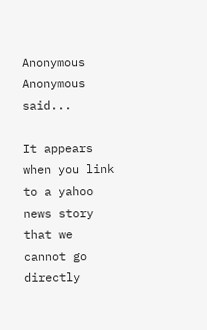Anonymous Anonymous said...

It appears when you link to a yahoo news story that we cannot go directly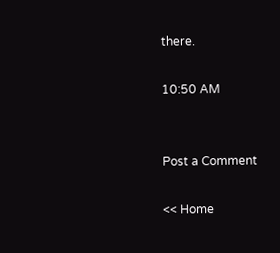there.

10:50 AM


Post a Comment

<< Home